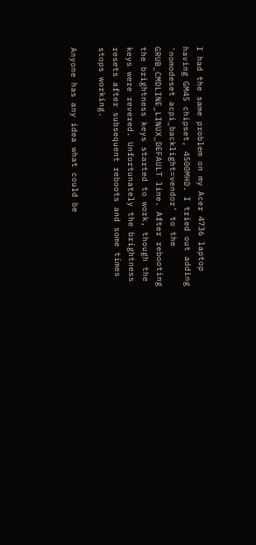I had the same problem on my Acer 4736 laptop having GM45 chipset, 4500MHD. I tried out adding 'nomodeset acpi_backlight=vendor' to the GRUB_CMDLINE_LINUX_DEFAULT line. After rebooting the brightness keys started to work, though the keys were revered. Unfortunately the brightness resets after subsequent reboots and some times stops working.

Anyone has any idea what could be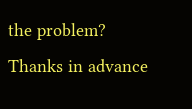the problem? Thanks in advance